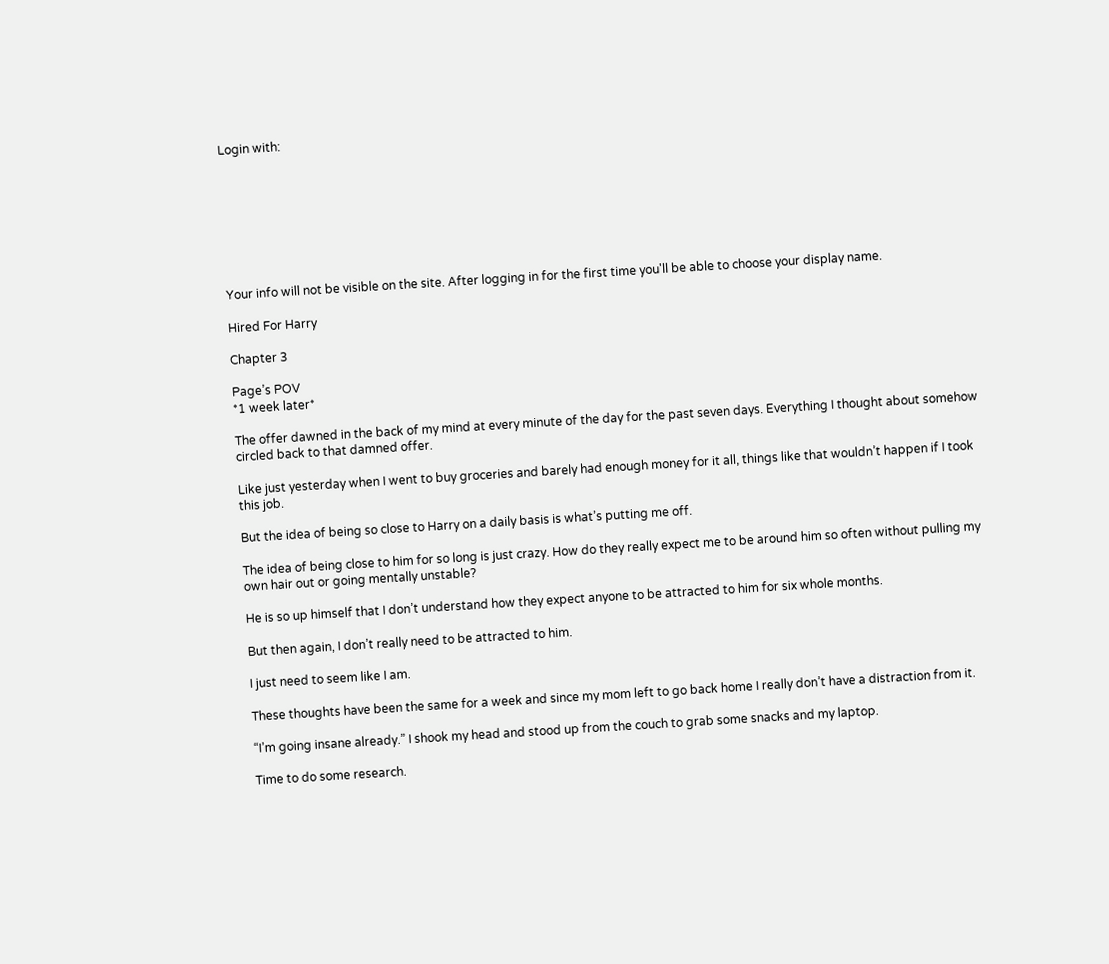Login with:








Your info will not be visible on the site. After logging in for the first time you'll be able to choose your display name.

Hired For Harry

Chapter 3

Page’s POV
*1 week later*

The offer dawned in the back of my mind at every minute of the day for the past seven days. Everything I thought about somehow circled back to that damned offer.

Like just yesterday when I went to buy groceries and barely had enough money for it all, things like that wouldn’t happen if I took this job.

But the idea of being so close to Harry on a daily basis is what’s putting me off.

The idea of being close to him for so long is just crazy. How do they really expect me to be around him so often without pulling my own hair out or going mentally unstable?

He is so up himself that I don’t understand how they expect anyone to be attracted to him for six whole months.

But then again, I don’t really need to be attracted to him.

I just need to seem like I am.

These thoughts have been the same for a week and since my mom left to go back home I really don’t have a distraction from it.

“I’m going insane already.” I shook my head and stood up from the couch to grab some snacks and my laptop.

Time to do some research.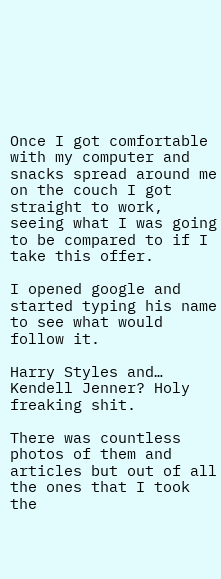Once I got comfortable with my computer and snacks spread around me on the couch I got straight to work, seeing what I was going to be compared to if I take this offer.

I opened google and started typing his name to see what would follow it.

Harry Styles and… Kendell Jenner? Holy freaking shit.

There was countless photos of them and articles but out of all the ones that I took the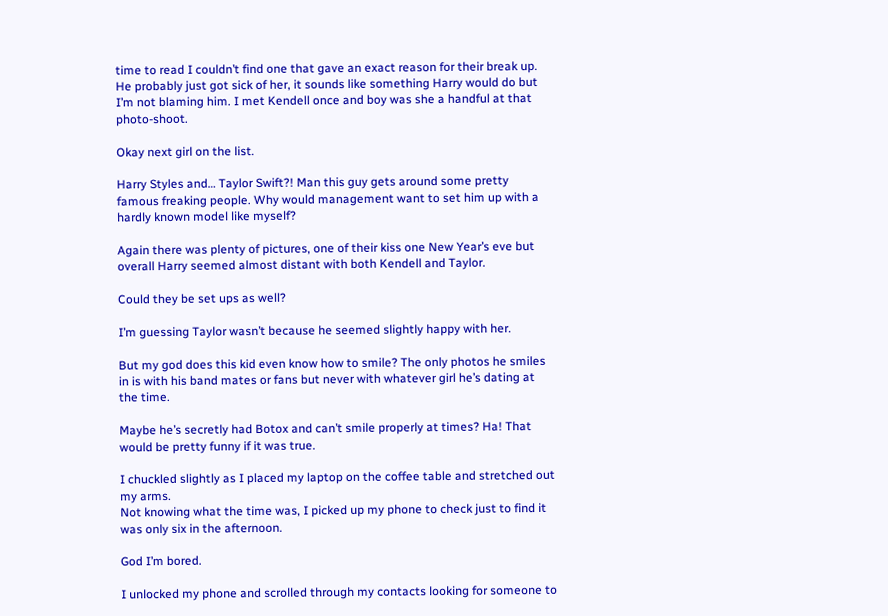time to read I couldn’t find one that gave an exact reason for their break up. He probably just got sick of her, it sounds like something Harry would do but I’m not blaming him. I met Kendell once and boy was she a handful at that photo-shoot.

Okay next girl on the list.

Harry Styles and… Taylor Swift?! Man this guy gets around some pretty famous freaking people. Why would management want to set him up with a hardly known model like myself?

Again there was plenty of pictures, one of their kiss one New Year’s eve but overall Harry seemed almost distant with both Kendell and Taylor.

Could they be set ups as well?

I’m guessing Taylor wasn’t because he seemed slightly happy with her.

But my god does this kid even know how to smile? The only photos he smiles in is with his band mates or fans but never with whatever girl he’s dating at the time.

Maybe he’s secretly had Botox and can’t smile properly at times? Ha! That would be pretty funny if it was true.

I chuckled slightly as I placed my laptop on the coffee table and stretched out my arms.
Not knowing what the time was, I picked up my phone to check just to find it was only six in the afternoon.

God I’m bored.

I unlocked my phone and scrolled through my contacts looking for someone to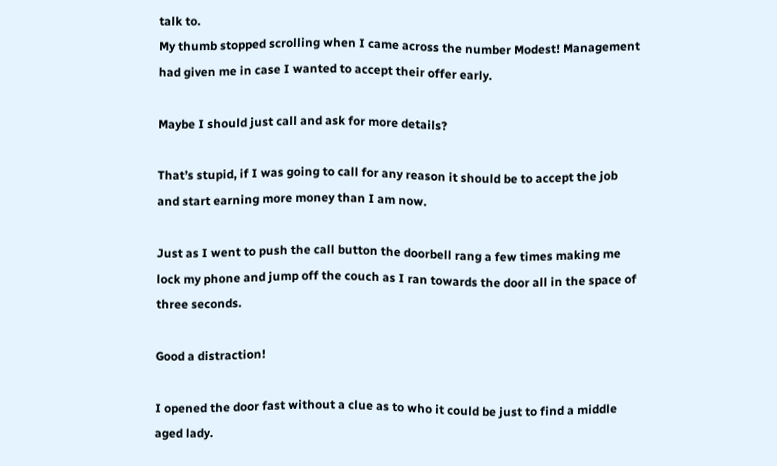talk to.
My thumb stopped scrolling when I came across the number Modest! Management had given me in case I wanted to accept their offer early.

Maybe I should just call and ask for more details?

That’s stupid, if I was going to call for any reason it should be to accept the job and start earning more money than I am now.

Just as I went to push the call button the doorbell rang a few times making me lock my phone and jump off the couch as I ran towards the door all in the space of three seconds.

Good a distraction!

I opened the door fast without a clue as to who it could be just to find a middle aged lady.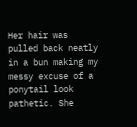Her hair was pulled back neatly in a bun making my messy excuse of a ponytail look pathetic. She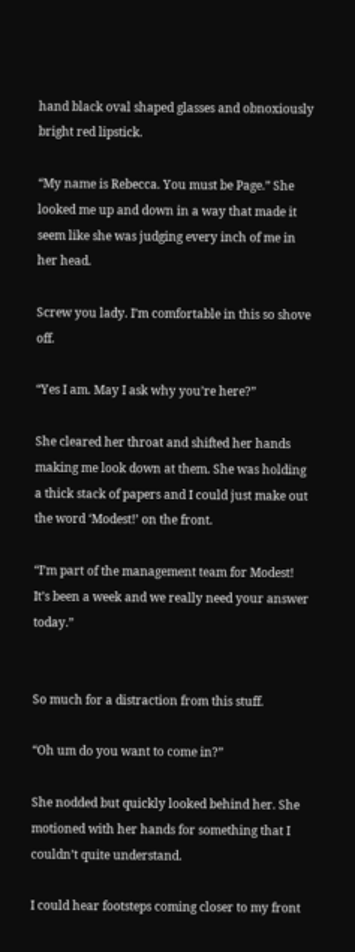hand black oval shaped glasses and obnoxiously bright red lipstick.

“My name is Rebecca. You must be Page.” She looked me up and down in a way that made it seem like she was judging every inch of me in her head.

Screw you lady. I’m comfortable in this so shove off.

“Yes I am. May I ask why you’re here?”

She cleared her throat and shifted her hands making me look down at them. She was holding a thick stack of papers and I could just make out the word ‘Modest!’ on the front.

“I’m part of the management team for Modest! It’s been a week and we really need your answer today.”


So much for a distraction from this stuff.

“Oh um do you want to come in?”

She nodded but quickly looked behind her. She motioned with her hands for something that I couldn’t quite understand.

I could hear footsteps coming closer to my front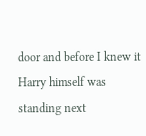door and before I knew it Harry himself was standing next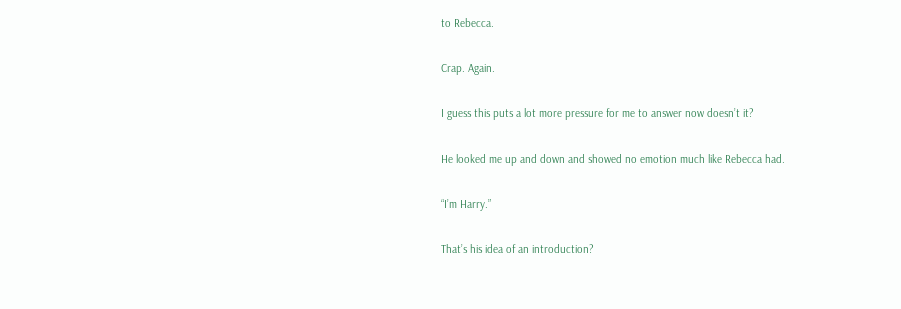to Rebecca.

Crap. Again.

I guess this puts a lot more pressure for me to answer now doesn’t it?

He looked me up and down and showed no emotion much like Rebecca had.

“I’m Harry.”

That’s his idea of an introduction?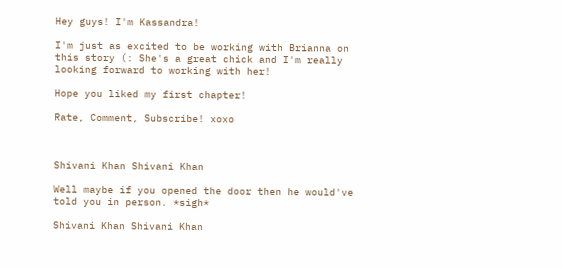Hey guys! I'm Kassandra!

I'm just as excited to be working with Brianna on this story (: She's a great chick and I'm really looking forward to working with her!

Hope you liked my first chapter!

Rate, Comment, Subscribe! xoxo



Shivani Khan Shivani Khan

Well maybe if you opened the door then he would've told you in person. *sigh*

Shivani Khan Shivani Khan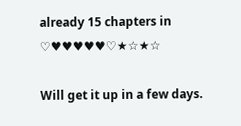already 15 chapters in ♡♥♥♥♥♥♡★☆★☆

Will get it up in a few days.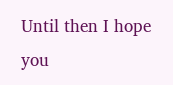Until then I hope you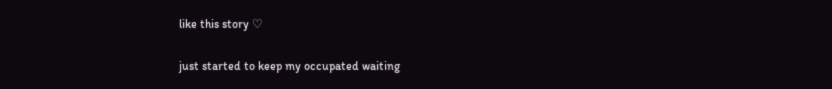like this story ♡

just started to keep my occupated waiting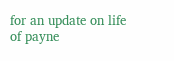for an update on life of payne